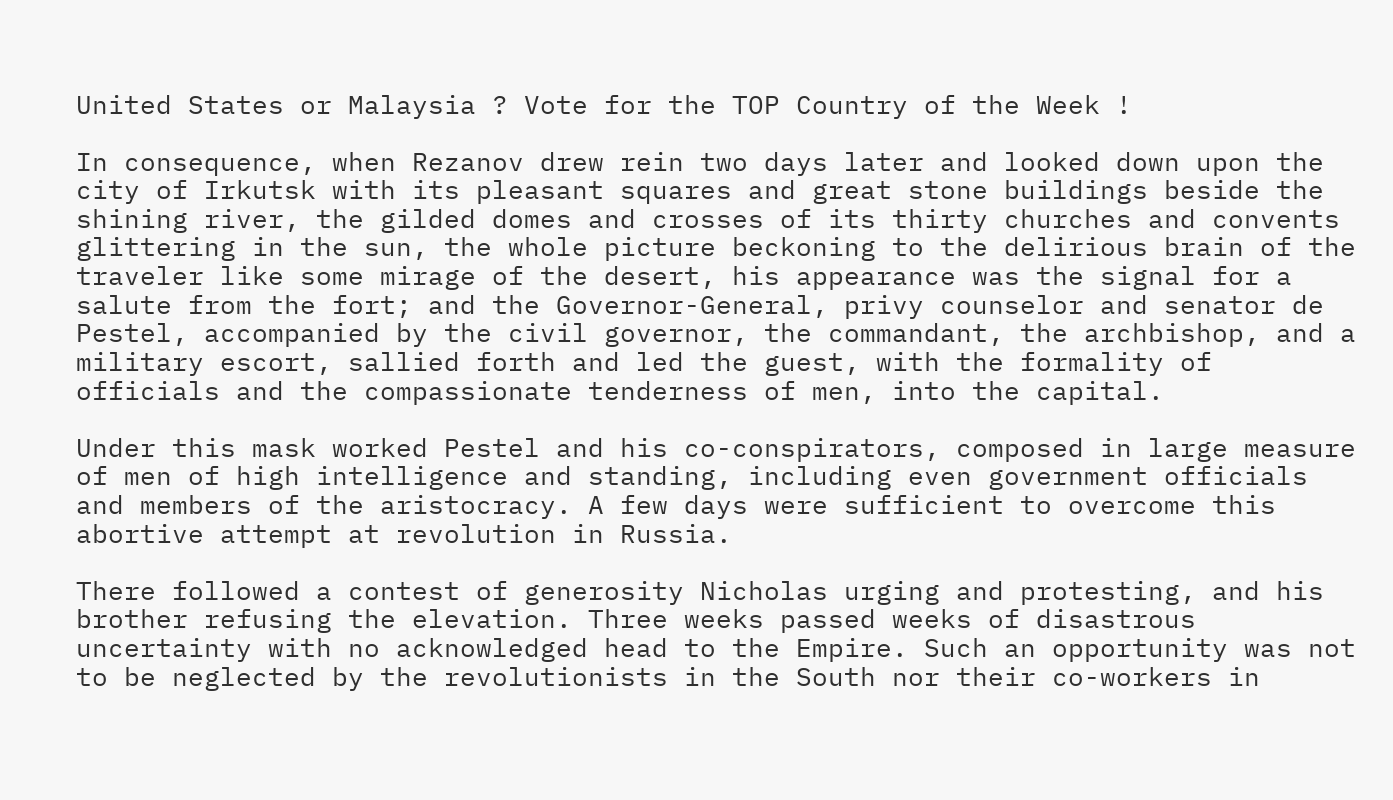United States or Malaysia ? Vote for the TOP Country of the Week !

In consequence, when Rezanov drew rein two days later and looked down upon the city of Irkutsk with its pleasant squares and great stone buildings beside the shining river, the gilded domes and crosses of its thirty churches and convents glittering in the sun, the whole picture beckoning to the delirious brain of the traveler like some mirage of the desert, his appearance was the signal for a salute from the fort; and the Governor-General, privy counselor and senator de Pestel, accompanied by the civil governor, the commandant, the archbishop, and a military escort, sallied forth and led the guest, with the formality of officials and the compassionate tenderness of men, into the capital.

Under this mask worked Pestel and his co-conspirators, composed in large measure of men of high intelligence and standing, including even government officials and members of the aristocracy. A few days were sufficient to overcome this abortive attempt at revolution in Russia.

There followed a contest of generosity Nicholas urging and protesting, and his brother refusing the elevation. Three weeks passed weeks of disastrous uncertainty with no acknowledged head to the Empire. Such an opportunity was not to be neglected by the revolutionists in the South nor their co-workers in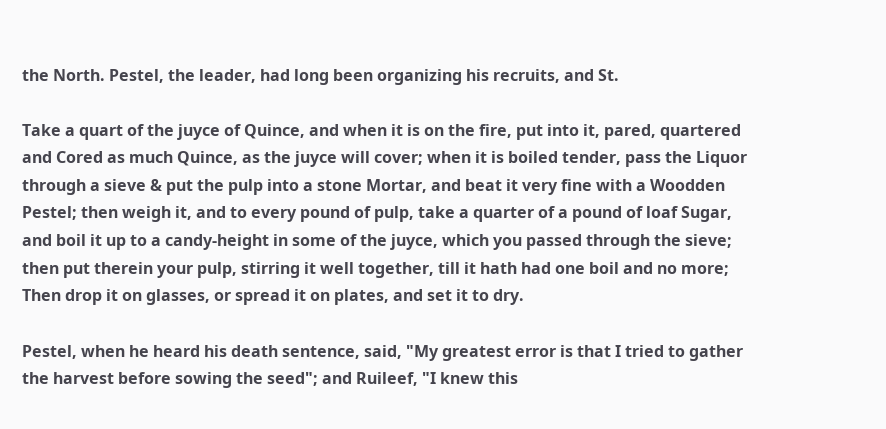the North. Pestel, the leader, had long been organizing his recruits, and St.

Take a quart of the juyce of Quince, and when it is on the fire, put into it, pared, quartered and Cored as much Quince, as the juyce will cover; when it is boiled tender, pass the Liquor through a sieve & put the pulp into a stone Mortar, and beat it very fine with a Woodden Pestel; then weigh it, and to every pound of pulp, take a quarter of a pound of loaf Sugar, and boil it up to a candy-height in some of the juyce, which you passed through the sieve; then put therein your pulp, stirring it well together, till it hath had one boil and no more; Then drop it on glasses, or spread it on plates, and set it to dry.

Pestel, when he heard his death sentence, said, "My greatest error is that I tried to gather the harvest before sowing the seed"; and Ruileef, "I knew this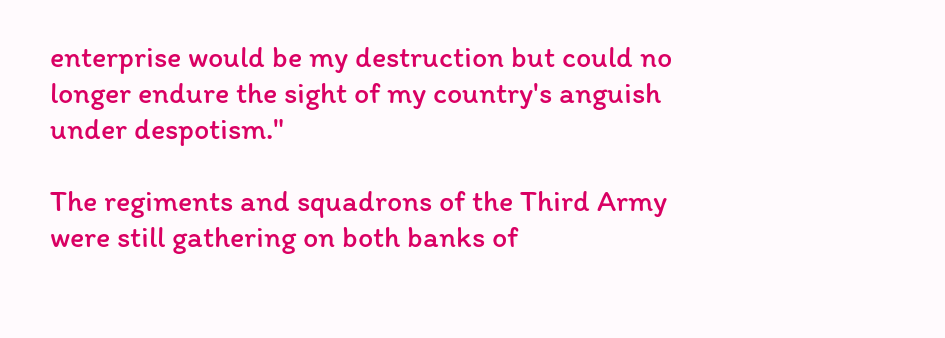enterprise would be my destruction but could no longer endure the sight of my country's anguish under despotism."

The regiments and squadrons of the Third Army were still gathering on both banks of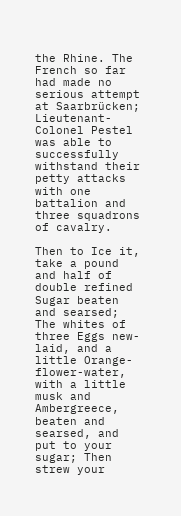the Rhine. The French so far had made no serious attempt at Saarbrücken; Lieutenant-Colonel Pestel was able to successfully withstand their petty attacks with one battalion and three squadrons of cavalry.

Then to Ice it, take a pound and half of double refined Sugar beaten and searsed; The whites of three Eggs new-laid, and a little Orange-flower-water, with a little musk and Ambergreece, beaten and searsed, and put to your sugar; Then strew your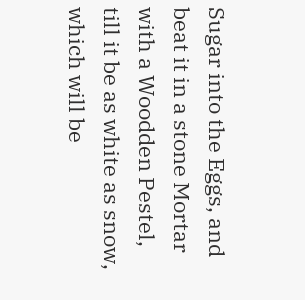Sugar into the Eggs, and beat it in a stone Mortar with a Woodden Pestel, till it be as white as snow, which will be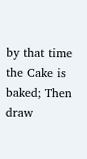by that time the Cake is baked; Then draw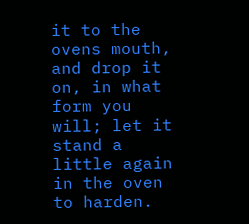it to the ovens mouth, and drop it on, in what form you will; let it stand a little again in the oven to harden.